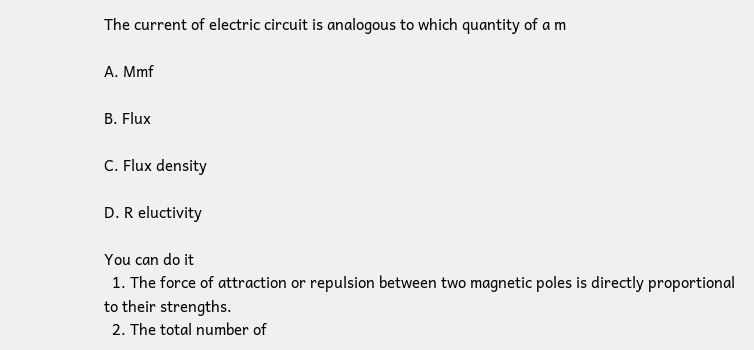The current of electric circuit is analogous to which quantity of a m

A. Mmf

B. Flux

C. Flux density

D. R eluctivity

You can do it
  1. The force of attraction or repulsion between two magnetic poles is directly proportional to their strengths.
  2. The total number of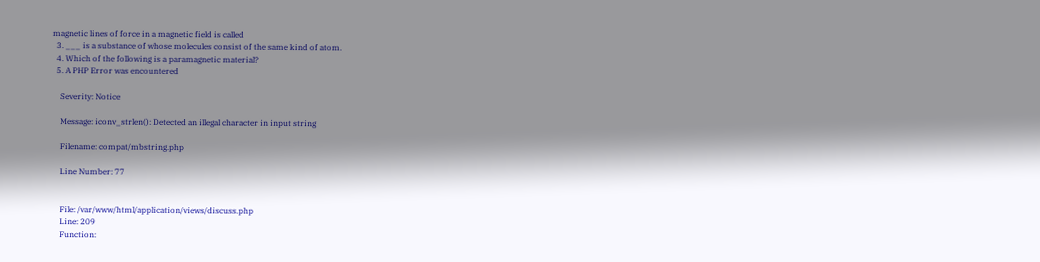magnetic lines of force in a magnetic field is called
  3. ___ is a substance of whose molecules consist of the same kind of atom.
  4. Which of the following is a paramagnetic material?
  5. A PHP Error was encountered

    Severity: Notice

    Message: iconv_strlen(): Detected an illegal character in input string

    Filename: compat/mbstring.php

    Line Number: 77


    File: /var/www/html/application/views/discuss.php
    Line: 209
    Function: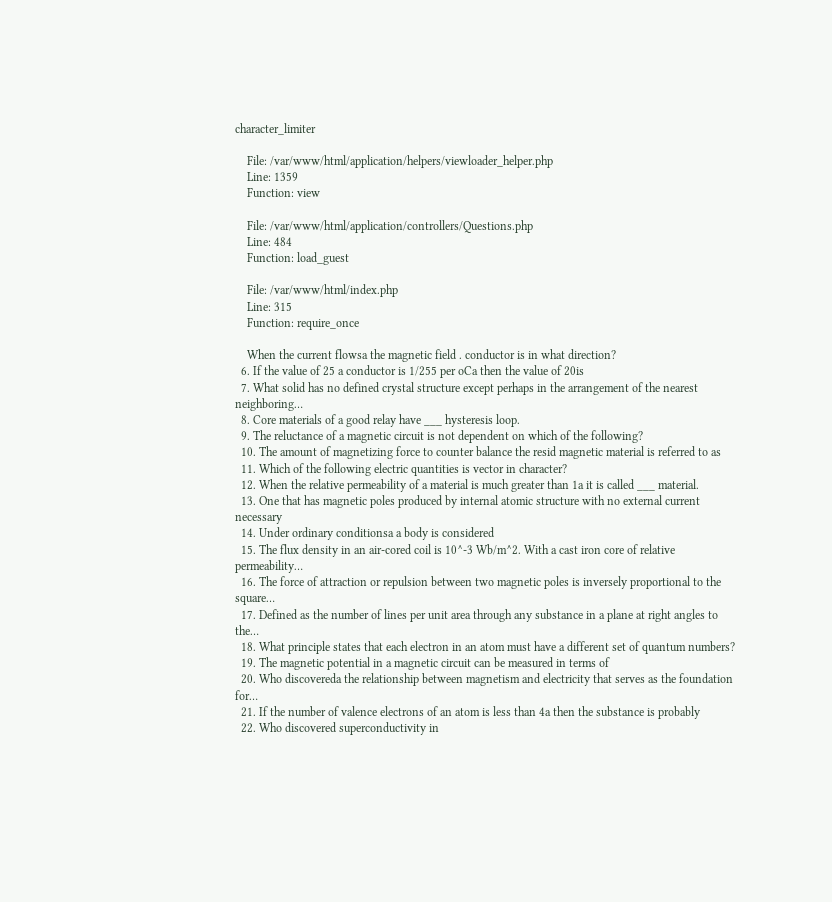character_limiter

    File: /var/www/html/application/helpers/viewloader_helper.php
    Line: 1359
    Function: view

    File: /var/www/html/application/controllers/Questions.php
    Line: 484
    Function: load_guest

    File: /var/www/html/index.php
    Line: 315
    Function: require_once

    When the current flowsa the magnetic field . conductor is in what direction?
  6. If the value of 25 a conductor is 1/255 per oCa then the value of 20is
  7. What solid has no defined crystal structure except perhaps in the arrangement of the nearest neighboring…
  8. Core materials of a good relay have ___ hysteresis loop.
  9. The reluctance of a magnetic circuit is not dependent on which of the following?
  10. The amount of magnetizing force to counter balance the resid magnetic material is referred to as
  11. Which of the following electric quantities is vector in character?
  12. When the relative permeability of a material is much greater than 1a it is called ___ material.
  13. One that has magnetic poles produced by internal atomic structure with no external current necessary
  14. Under ordinary conditionsa a body is considered
  15. The flux density in an air-cored coil is 10^-3 Wb/m^2. With a cast iron core of relative permeability…
  16. The force of attraction or repulsion between two magnetic poles is inversely proportional to the square…
  17. Defined as the number of lines per unit area through any substance in a plane at right angles to the…
  18. What principle states that each electron in an atom must have a different set of quantum numbers?
  19. The magnetic potential in a magnetic circuit can be measured in terms of
  20. Who discovereda the relationship between magnetism and electricity that serves as the foundation for…
  21. If the number of valence electrons of an atom is less than 4a then the substance is probably
  22. Who discovered superconductivity in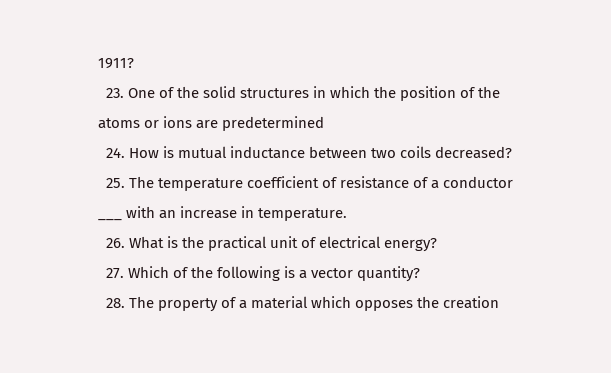1911?
  23. One of the solid structures in which the position of the atoms or ions are predetermined
  24. How is mutual inductance between two coils decreased?
  25. The temperature coefficient of resistance of a conductor ___ with an increase in temperature.
  26. What is the practical unit of electrical energy?
  27. Which of the following is a vector quantity?
  28. The property of a material which opposes the creation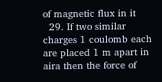of magnetic flux in it
  29. If two similar charges 1 coulomb each are placed 1 m apart in aira then the force of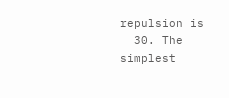repulsion is
  30. The simplest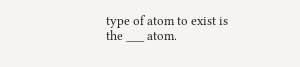type of atom to exist is the ___ atom.